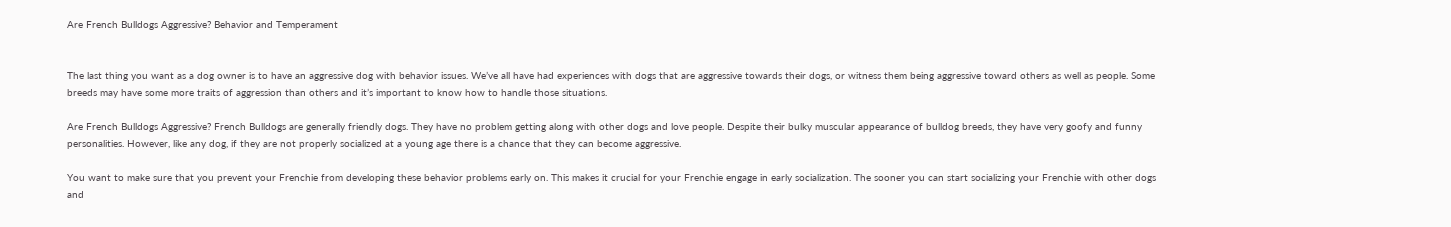Are French Bulldogs Aggressive? Behavior and Temperament


The last thing you want as a dog owner is to have an aggressive dog with behavior issues. We’ve all have had experiences with dogs that are aggressive towards their dogs, or witness them being aggressive toward others as well as people. Some breeds may have some more traits of aggression than others and it’s important to know how to handle those situations.

Are French Bulldogs Aggressive? French Bulldogs are generally friendly dogs. They have no problem getting along with other dogs and love people. Despite their bulky muscular appearance of bulldog breeds, they have very goofy and funny personalities. However, like any dog, if they are not properly socialized at a young age there is a chance that they can become aggressive.

You want to make sure that you prevent your Frenchie from developing these behavior problems early on. This makes it crucial for your Frenchie engage in early socialization. The sooner you can start socializing your Frenchie with other dogs and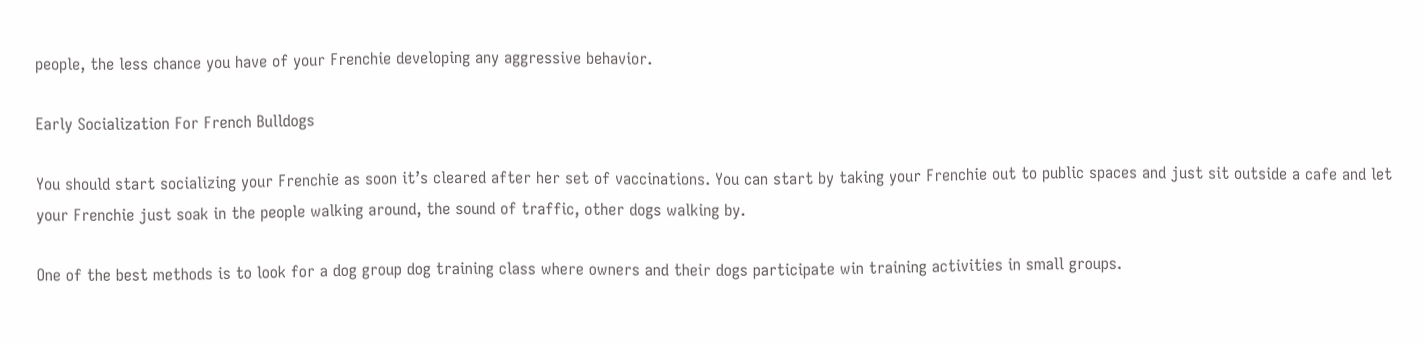people, the less chance you have of your Frenchie developing any aggressive behavior.

Early Socialization For French Bulldogs

You should start socializing your Frenchie as soon it’s cleared after her set of vaccinations. You can start by taking your Frenchie out to public spaces and just sit outside a cafe and let your Frenchie just soak in the people walking around, the sound of traffic, other dogs walking by.

One of the best methods is to look for a dog group dog training class where owners and their dogs participate win training activities in small groups.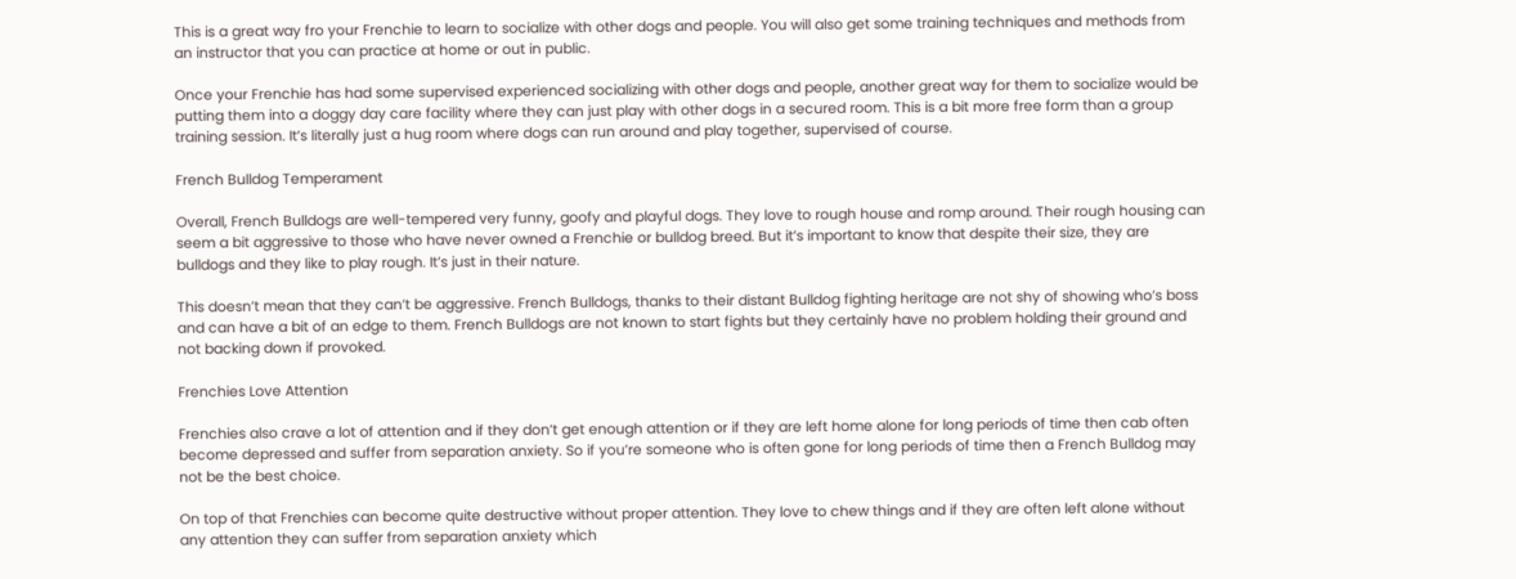This is a great way fro your Frenchie to learn to socialize with other dogs and people. You will also get some training techniques and methods from an instructor that you can practice at home or out in public.

Once your Frenchie has had some supervised experienced socializing with other dogs and people, another great way for them to socialize would be putting them into a doggy day care facility where they can just play with other dogs in a secured room. This is a bit more free form than a group training session. It’s literally just a hug room where dogs can run around and play together, supervised of course.

French Bulldog Temperament

Overall, French Bulldogs are well-tempered very funny, goofy and playful dogs. They love to rough house and romp around. Their rough housing can seem a bit aggressive to those who have never owned a Frenchie or bulldog breed. But it’s important to know that despite their size, they are bulldogs and they like to play rough. It’s just in their nature.

This doesn’t mean that they can’t be aggressive. French Bulldogs, thanks to their distant Bulldog fighting heritage are not shy of showing who’s boss and can have a bit of an edge to them. French Bulldogs are not known to start fights but they certainly have no problem holding their ground and not backing down if provoked.

Frenchies Love Attention

Frenchies also crave a lot of attention and if they don’t get enough attention or if they are left home alone for long periods of time then cab often become depressed and suffer from separation anxiety. So if you’re someone who is often gone for long periods of time then a French Bulldog may not be the best choice.

On top of that Frenchies can become quite destructive without proper attention. They love to chew things and if they are often left alone without any attention they can suffer from separation anxiety which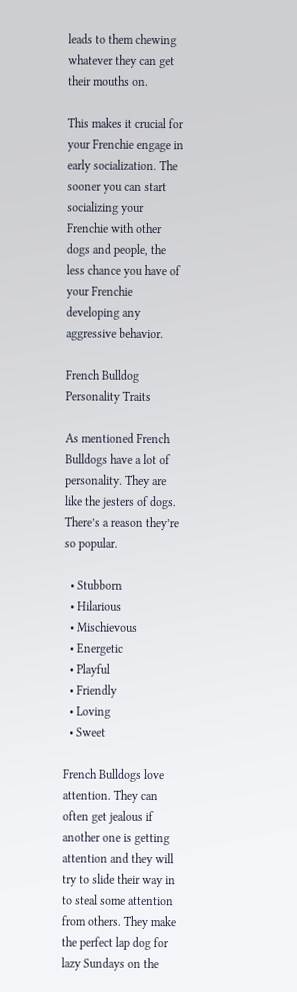leads to them chewing whatever they can get their mouths on.

This makes it crucial for your Frenchie engage in early socialization. The sooner you can start socializing your Frenchie with other dogs and people, the less chance you have of your Frenchie developing any aggressive behavior.

French Bulldog Personality Traits

As mentioned French Bulldogs have a lot of personality. They are like the jesters of dogs. There’s a reason they’re so popular.

  • Stubborn
  • Hilarious
  • Mischievous
  • Energetic
  • Playful
  • Friendly
  • Loving
  • Sweet

French Bulldogs love attention. They can often get jealous if another one is getting attention and they will try to slide their way in to steal some attention from others. They make the perfect lap dog for lazy Sundays on the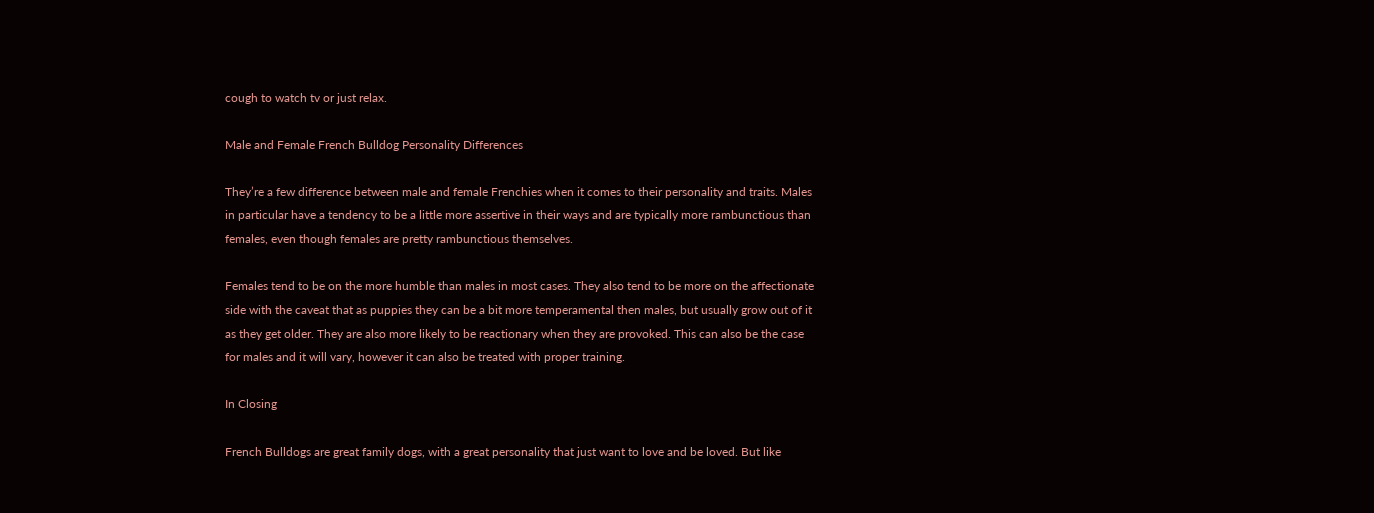cough to watch tv or just relax.

Male and Female French Bulldog Personality Differences

They’re a few difference between male and female Frenchies when it comes to their personality and traits. Males in particular have a tendency to be a little more assertive in their ways and are typically more rambunctious than females, even though females are pretty rambunctious themselves.

Females tend to be on the more humble than males in most cases. They also tend to be more on the affectionate side with the caveat that as puppies they can be a bit more temperamental then males, but usually grow out of it as they get older. They are also more likely to be reactionary when they are provoked. This can also be the case for males and it will vary, however it can also be treated with proper training.

In Closing

French Bulldogs are great family dogs, with a great personality that just want to love and be loved. But like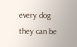every dog they can be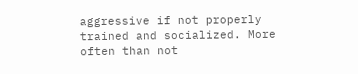aggressive if not properly trained and socialized. More often than not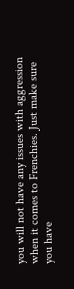you will not have any issues with aggression when it comes to Frenchies. Just make sure you have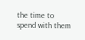the time to spend with them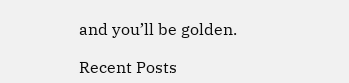and you’ll be golden.

Recent Posts